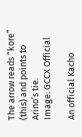The arrow reads “kore” (this) and points to Arino’s tie.
Image: GCCX Official

An official Kacho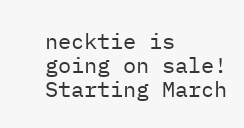necktie is going on sale! Starting March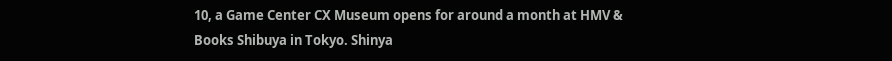10, a Game Center CX Museum opens for around a month at HMV & Books Shibuya in Tokyo. Shinya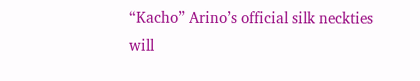“Kacho” Arino’s official silk neckties will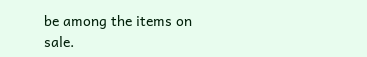be among the items on sale.